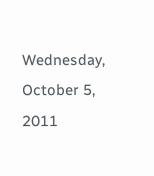Wednesday, October 5, 2011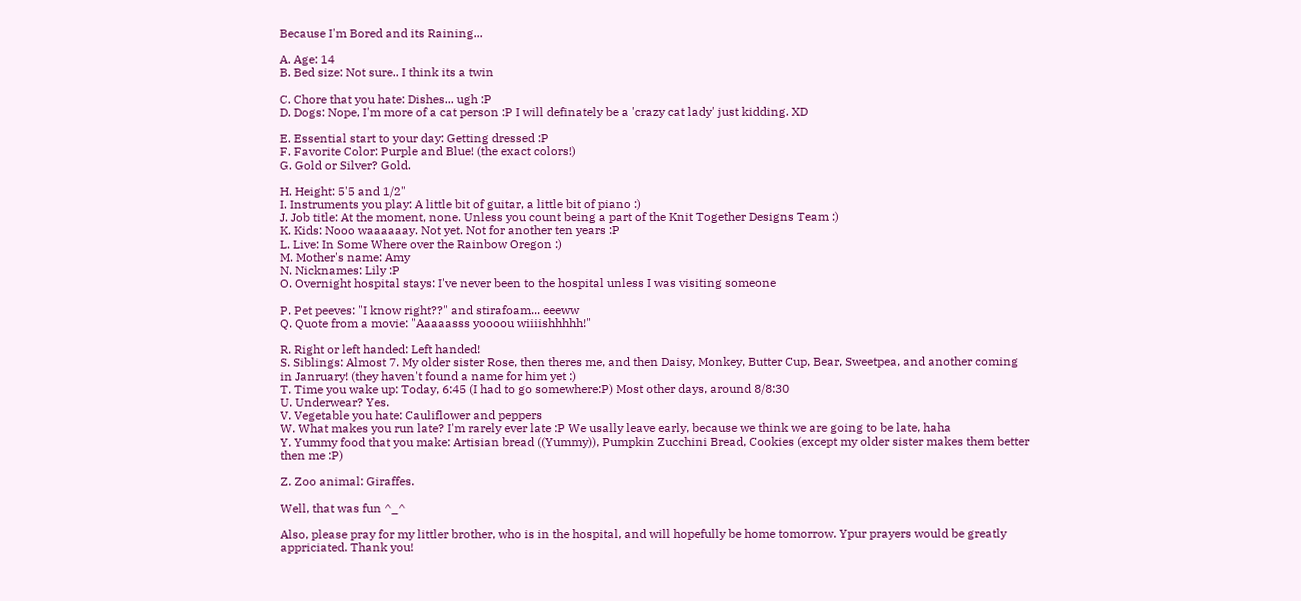Because I'm Bored and its Raining...

A. Age: 14
B. Bed size: Not sure.. I think its a twin

C. Chore that you hate: Dishes... ugh :P
D. Dogs: Nope, I'm more of a cat person :P I will definately be a 'crazy cat lady' just kidding. XD

E. Essential start to your day: Getting dressed :P
F. Favorite Color: Purple and Blue! (the exact colors!)
G. Gold or Silver? Gold.

H. Height: 5'5 and 1/2"
I. Instruments you play: A little bit of guitar, a little bit of piano :)
J. Job title: At the moment, none. Unless you count being a part of the Knit Together Designs Team :)
K. Kids: Nooo waaaaaay. Not yet. Not for another ten years :P
L. Live: In Some Where over the Rainbow Oregon :)
M. Mother's name: Amy
N. Nicknames: Lily :P
O. Overnight hospital stays: I've never been to the hospital unless I was visiting someone

P. Pet peeves: "I know right??" and stirafoam... eeeww
Q. Quote from a movie: "Aaaaasss yoooou wiiiishhhhh!"

R. Right or left handed: Left handed!
S. Siblings: Almost 7. My older sister Rose, then theres me, and then Daisy, Monkey, Butter Cup, Bear, Sweetpea, and another coming in Janruary! (they haven't found a name for him yet :)
T. Time you wake up: Today, 6:45 (I had to go somewhere:P) Most other days, around 8/8:30
U. Underwear? Yes.
V. Vegetable you hate: Cauliflower and peppers
W. What makes you run late? I'm rarely ever late :P We usally leave early, because we think we are going to be late, haha
Y. Yummy food that you make: Artisian bread ((Yummy)), Pumpkin Zucchini Bread, Cookies (except my older sister makes them better then me :P)

Z. Zoo animal: Giraffes.

Well, that was fun ^_^

Also, please pray for my littler brother, who is in the hospital, and will hopefully be home tomorrow. Ypur prayers would be greatly appriciated. Thank you!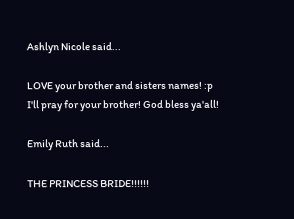Ashlyn Nicole said...

LOVE your brother and sisters names! :p
I'll pray for your brother! God bless ya'all!

Emily Ruth said...

THE PRINCESS BRIDE!!!!!!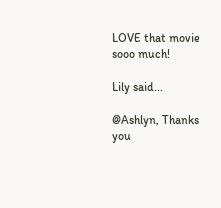LOVE that movie sooo much!

Lily said...

@Ashlyn, Thanks you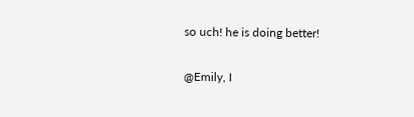so uch! he is doing better!

@Emily, I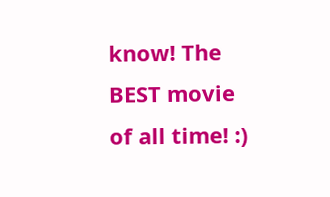know! The BEST movie of all time! :)